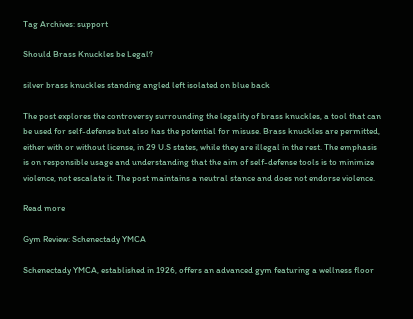Tag Archives: support

Should Brass Knuckles be Legal?

silver brass knuckles standing angled left isolated on blue back

The post explores the controversy surrounding the legality of brass knuckles, a tool that can be used for self-defense but also has the potential for misuse. Brass knuckles are permitted, either with or without license, in 29 U.S states, while they are illegal in the rest. The emphasis is on responsible usage and understanding that the aim of self-defense tools is to minimize violence, not escalate it. The post maintains a neutral stance and does not endorse violence.

Read more

Gym Review: Schenectady YMCA

Schenectady YMCA, established in 1926, offers an advanced gym featuring a wellness floor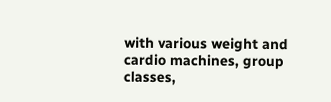with various weight and cardio machines, group classes,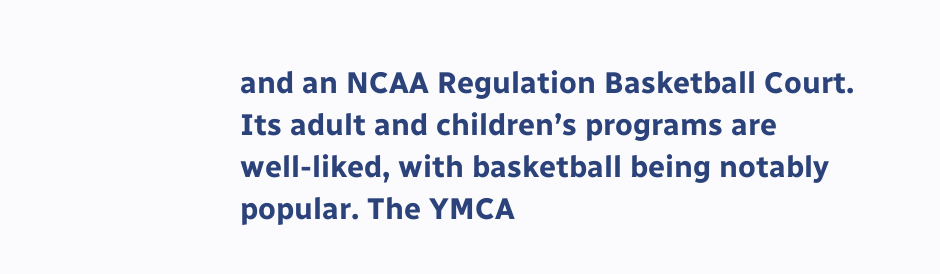and an NCAA Regulation Basketball Court. Its adult and children’s programs are well-liked, with basketball being notably popular. The YMCA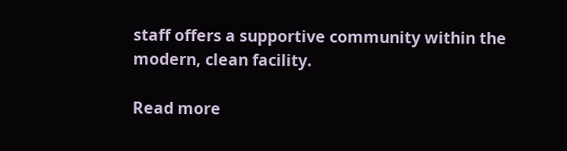staff offers a supportive community within the modern, clean facility.

Read more